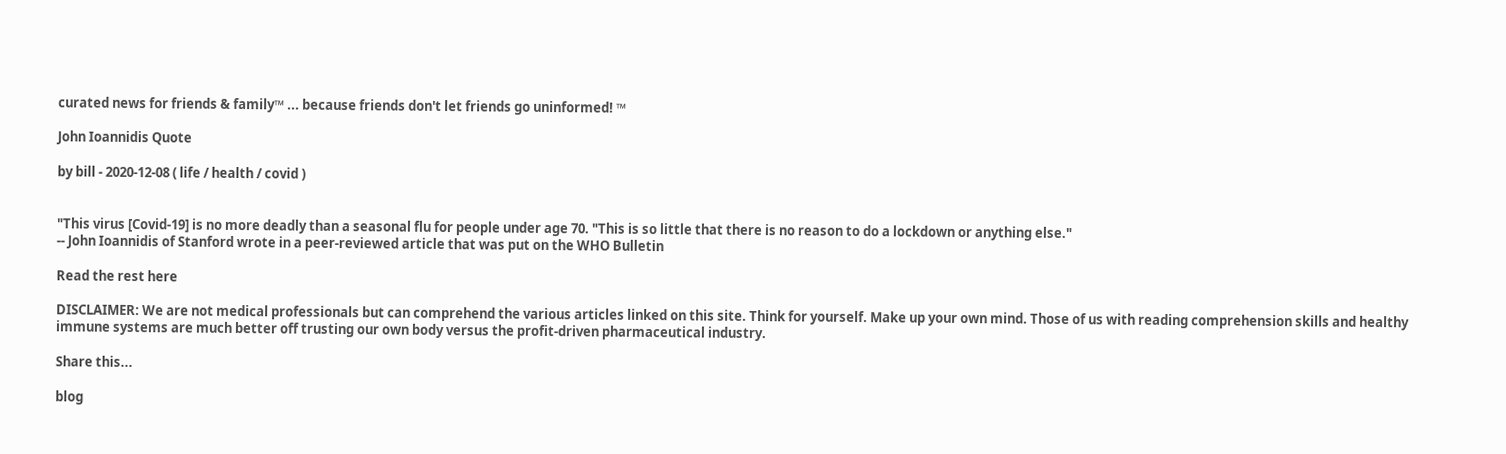curated news for friends & family™ ... because friends don't let friends go uninformed! ™

John Ioannidis Quote

by bill - 2020-12-08 ( life / health / covid )


"This virus [Covid-19] is no more deadly than a seasonal flu for people under age 70. "This is so little that there is no reason to do a lockdown or anything else."
-- John Ioannidis of Stanford wrote in a peer-reviewed article that was put on the WHO Bulletin

Read the rest here

DISCLAIMER: We are not medical professionals but can comprehend the various articles linked on this site. Think for yourself. Make up your own mind. Those of us with reading comprehension skills and healthy immune systems are much better off trusting our own body versus the profit-driven pharmaceutical industry.

Share this...

blog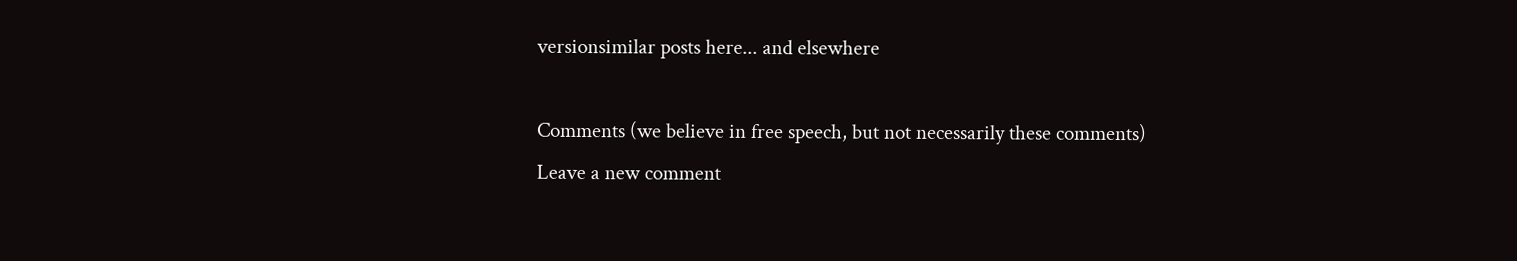versionsimilar posts here... and elsewhere

Comments (we believe in free speech, but not necessarily these comments)
Leave a new comment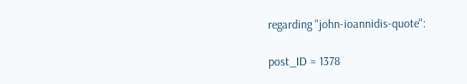regarding "john-ioannidis-quote":

post_ID = 1378